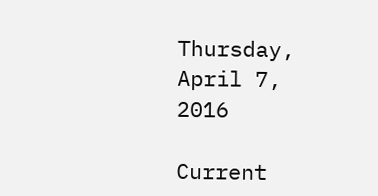Thursday, April 7, 2016

Current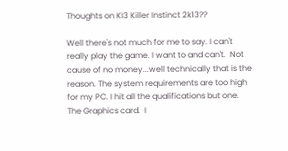Thoughts on KI3 Killer Instinct 2k13??

Well there's not much for me to say. I can't really play the game. I want to and can't.  Not cause of no money...well technically that is the reason. The system requirements are too high for my PC. I hit all the qualifications but one. The Graphics card.  I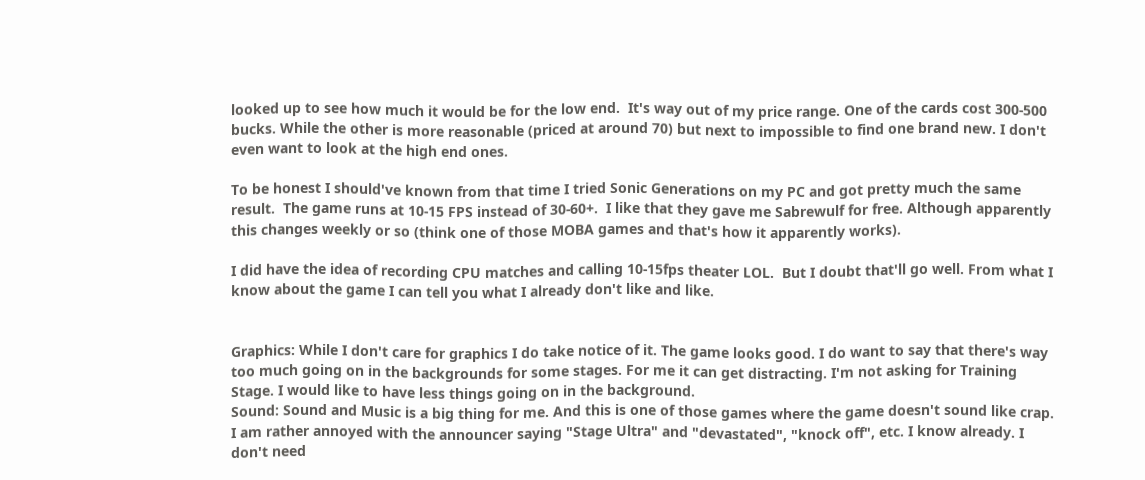looked up to see how much it would be for the low end.  It's way out of my price range. One of the cards cost 300-500 bucks. While the other is more reasonable (priced at around 70) but next to impossible to find one brand new. I don't even want to look at the high end ones.

To be honest I should've known from that time I tried Sonic Generations on my PC and got pretty much the same result.  The game runs at 10-15 FPS instead of 30-60+.  I like that they gave me Sabrewulf for free. Although apparently this changes weekly or so (think one of those MOBA games and that's how it apparently works).

I did have the idea of recording CPU matches and calling 10-15fps theater LOL.  But I doubt that'll go well. From what I know about the game I can tell you what I already don't like and like.


Graphics: While I don't care for graphics I do take notice of it. The game looks good. I do want to say that there's way too much going on in the backgrounds for some stages. For me it can get distracting. I'm not asking for Training Stage. I would like to have less things going on in the background.
Sound: Sound and Music is a big thing for me. And this is one of those games where the game doesn't sound like crap. I am rather annoyed with the announcer saying "Stage Ultra" and "devastated", "knock off", etc. I know already. I don't need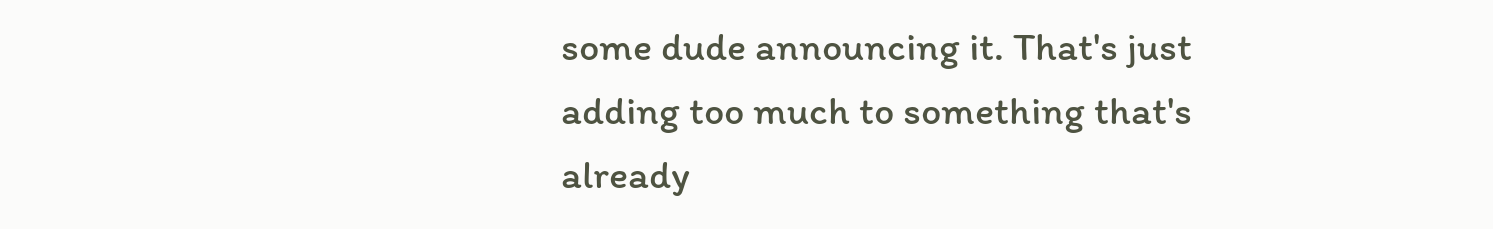some dude announcing it. That's just adding too much to something that's already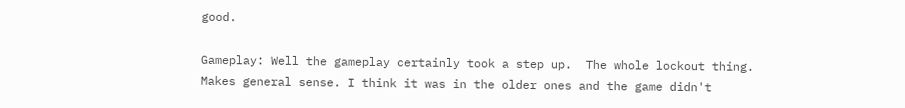good.

Gameplay: Well the gameplay certainly took a step up.  The whole lockout thing. Makes general sense. I think it was in the older ones and the game didn't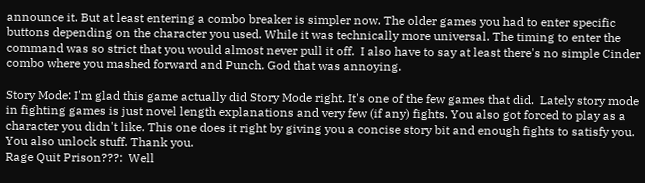announce it. But at least entering a combo breaker is simpler now. The older games you had to enter specific buttons depending on the character you used. While it was technically more universal. The timing to enter the command was so strict that you would almost never pull it off.  I also have to say at least there's no simple Cinder combo where you mashed forward and Punch. God that was annoying.

Story Mode: I'm glad this game actually did Story Mode right. It's one of the few games that did.  Lately story mode in fighting games is just novel length explanations and very few (if any) fights. You also got forced to play as a character you didn't like. This one does it right by giving you a concise story bit and enough fights to satisfy you. You also unlock stuff. Thank you.
Rage Quit Prison???:  Well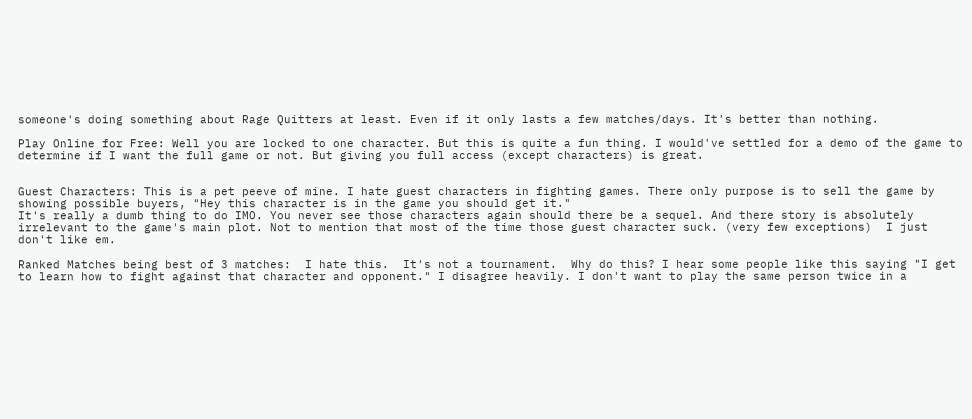someone's doing something about Rage Quitters at least. Even if it only lasts a few matches/days. It's better than nothing.

Play Online for Free: Well you are locked to one character. But this is quite a fun thing. I would've settled for a demo of the game to determine if I want the full game or not. But giving you full access (except characters) is great.


Guest Characters: This is a pet peeve of mine. I hate guest characters in fighting games. There only purpose is to sell the game by showing possible buyers, "Hey this character is in the game you should get it."
It's really a dumb thing to do IMO. You never see those characters again should there be a sequel. And there story is absolutely irrelevant to the game's main plot. Not to mention that most of the time those guest character suck. (very few exceptions)  I just don't like em.

Ranked Matches being best of 3 matches:  I hate this.  It's not a tournament.  Why do this? I hear some people like this saying "I get to learn how to fight against that character and opponent." I disagree heavily. I don't want to play the same person twice in a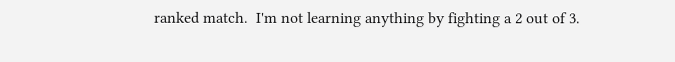ranked match.  I'm not learning anything by fighting a 2 out of 3.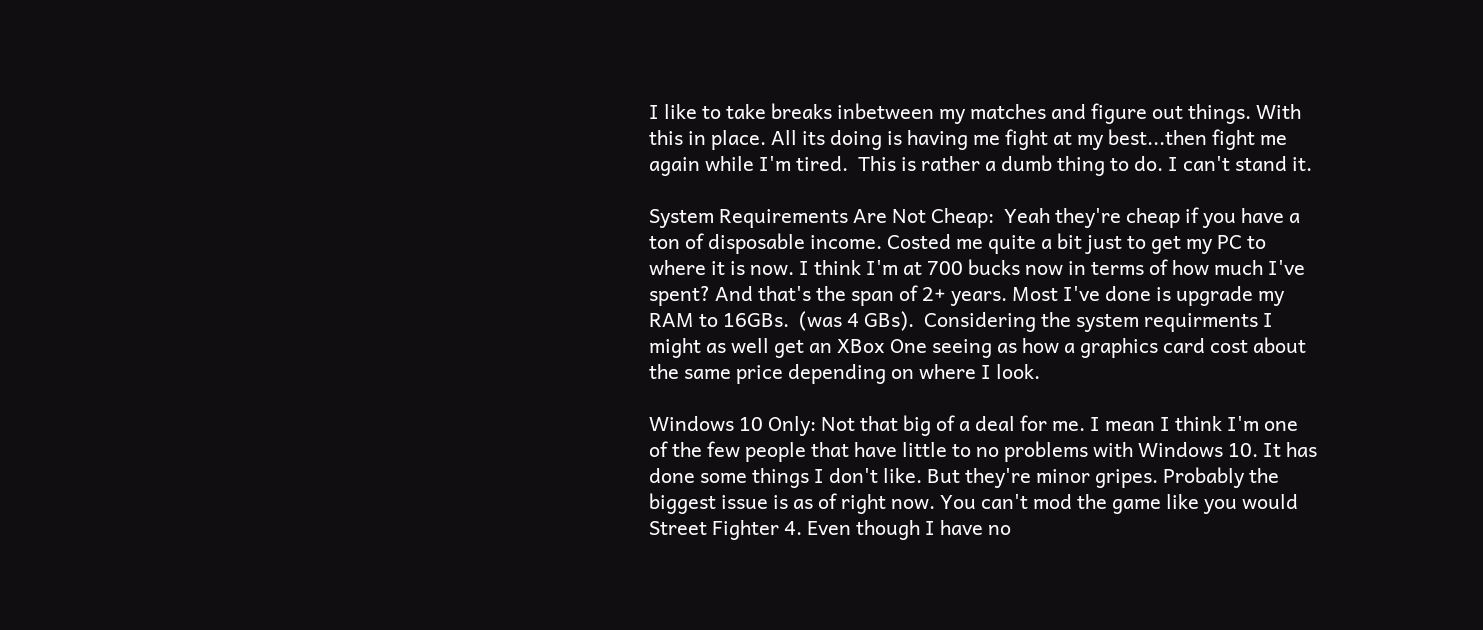I like to take breaks inbetween my matches and figure out things. With this in place. All its doing is having me fight at my best...then fight me again while I'm tired.  This is rather a dumb thing to do. I can't stand it.

System Requirements Are Not Cheap:  Yeah they're cheap if you have a ton of disposable income. Costed me quite a bit just to get my PC to where it is now. I think I'm at 700 bucks now in terms of how much I've spent? And that's the span of 2+ years. Most I've done is upgrade my RAM to 16GBs.  (was 4 GBs).  Considering the system requirments I might as well get an XBox One seeing as how a graphics card cost about the same price depending on where I look.

Windows 10 Only: Not that big of a deal for me. I mean I think I'm one of the few people that have little to no problems with Windows 10. It has done some things I don't like. But they're minor gripes. Probably the biggest issue is as of right now. You can't mod the game like you would Street Fighter 4. Even though I have no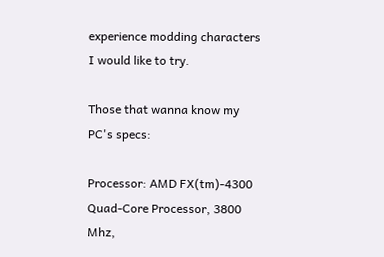experience modding characters I would like to try.

Those that wanna know my PC's specs:

Processor: AMD FX(tm)-4300 Quad-Core Processor, 3800 Mhz,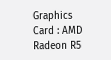Graphics Card : AMD Radeon R5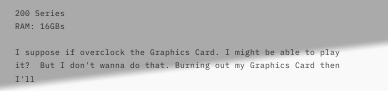200 Series
RAM: 16GBs

I suppose if overclock the Graphics Card. I might be able to play it?  But I don't wanna do that. Burning out my Graphics Card then I'll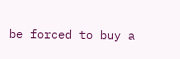be forced to buy a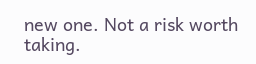new one. Not a risk worth taking.